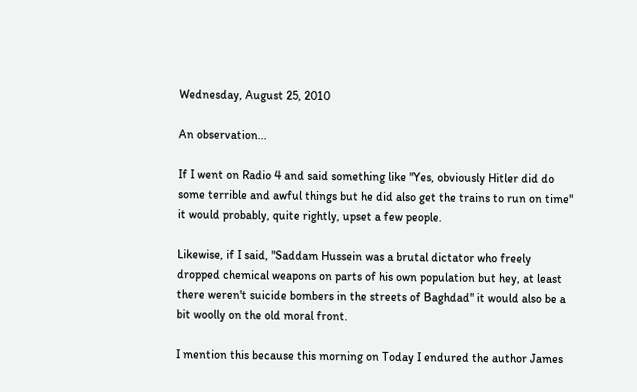Wednesday, August 25, 2010

An observation...

If I went on Radio 4 and said something like "Yes, obviously Hitler did do some terrible and awful things but he did also get the trains to run on time" it would probably, quite rightly, upset a few people.

Likewise, if I said, "Saddam Hussein was a brutal dictator who freely dropped chemical weapons on parts of his own population but hey, at least there weren't suicide bombers in the streets of Baghdad" it would also be a bit woolly on the old moral front.

I mention this because this morning on Today I endured the author James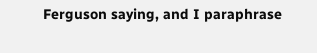Ferguson saying, and I paraphrase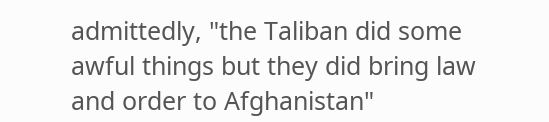admittedly, "the Taliban did some awful things but they did bring law and order to Afghanistan"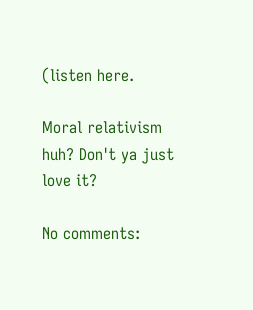(listen here.

Moral relativism huh? Don't ya just love it?

No comments: